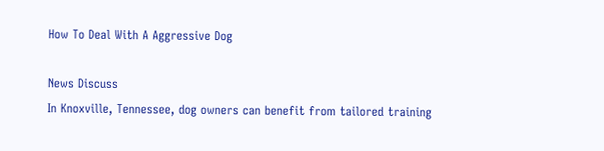How To Deal With A Aggressive Dog

News Discuss
In Knoxville, Tennessee, dog owners can benefit from tailored training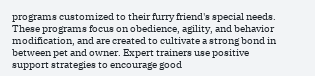programs customized to their furry friend's special needs. These programs focus on obedience, agility, and behavior modification, and are created to cultivate a strong bond in between pet and owner. Expert trainers use positive support strategies to encourage good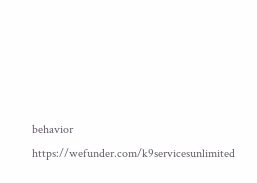behavior https://wefunder.com/k9servicesunlimited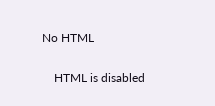No HTML

    HTML is disabled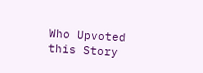Who Upvoted this Story